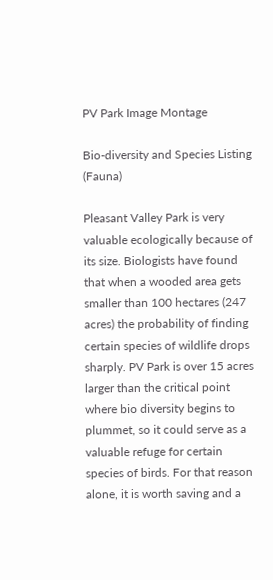PV Park Image Montage

Bio-diversity and Species Listing (Fauna)

Pleasant Valley Park is very valuable ecologically because of its size. Biologists have found that when a wooded area gets smaller than 100 hectares (247 acres) the probability of finding certain species of wildlife drops sharply. PV Park is over 15 acres larger than the critical point where bio diversity begins to plummet, so it could serve as a valuable refuge for certain species of birds. For that reason alone, it is worth saving and a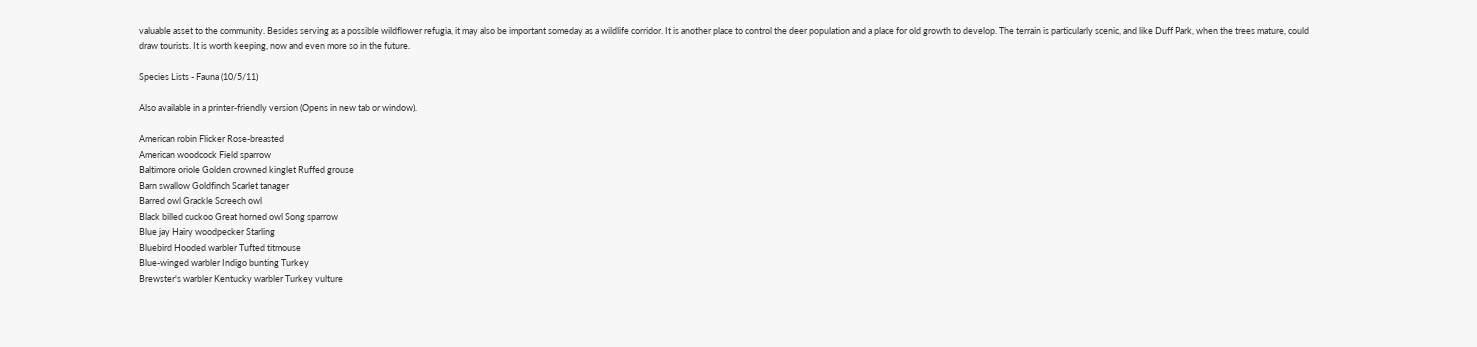valuable asset to the community. Besides serving as a possible wildflower refugia, it may also be important someday as a wildlife corridor. It is another place to control the deer population and a place for old growth to develop. The terrain is particularly scenic, and like Duff Park, when the trees mature, could draw tourists. It is worth keeping, now and even more so in the future.

Species Lists - Fauna (10/5/11)

Also available in a printer-friendly version (Opens in new tab or window).

American robin Flicker Rose-breasted
American woodcock Field sparrow
Baltimore oriole Golden crowned kinglet Ruffed grouse
Barn swallow Goldfinch Scarlet tanager
Barred owl Grackle Screech owl
Black billed cuckoo Great horned owl Song sparrow
Blue jay Hairy woodpecker Starling
Bluebird Hooded warbler Tufted titmouse
Blue-winged warbler Indigo bunting Turkey
Brewster's warbler Kentucky warbler Turkey vulture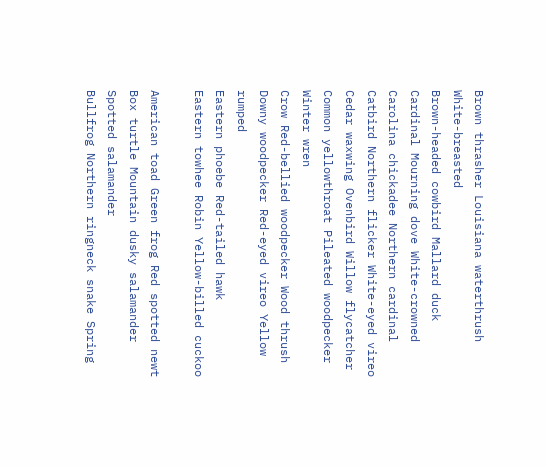Brown thrasher Louisiana waterthrush White-breasted
Brown-headed cowbird Mallard duck
Cardinal Mourning dove White-crowned
Carolina chickadee Northern cardinal
Catbird Northern flicker White-eyed vireo
Cedar waxwing Ovenbird Willow flycatcher
Common yellowthroat Pileated woodpecker Winter wren
Crow Red-bellied woodpecker Wood thrush
Downy woodpecker Red-eyed vireo Yellow rumped
Eastern phoebe Red-tailed hawk
Eastern towhee Robin Yellow-billed cuckoo

American toad Green frog Red spotted newt
Box turtle Mountain dusky salamander Spotted salamander
Bullfrog Northern ringneck snake Spring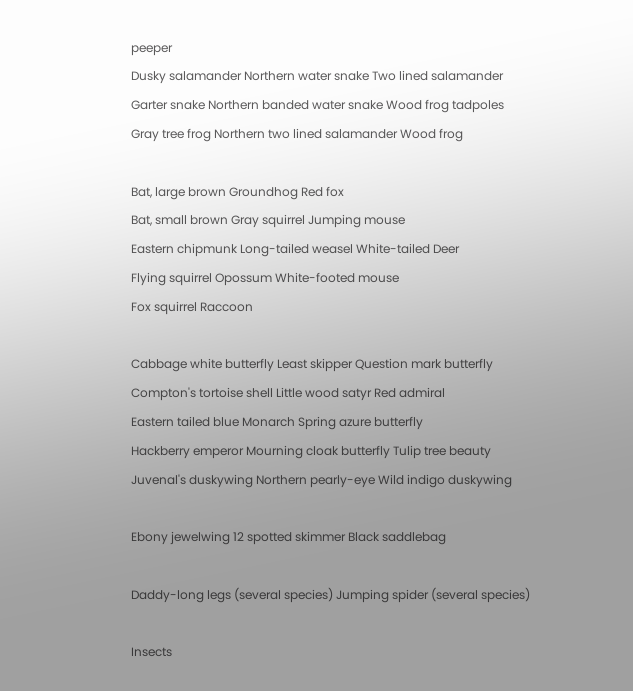peeper
Dusky salamander Northern water snake Two lined salamander
Garter snake Northern banded water snake Wood frog tadpoles
Gray tree frog Northern two lined salamander Wood frog

Bat, large brown Groundhog Red fox
Bat, small brown Gray squirrel Jumping mouse
Eastern chipmunk Long-tailed weasel White-tailed Deer
Flying squirrel Opossum White-footed mouse
Fox squirrel Raccoon

Cabbage white butterfly Least skipper Question mark butterfly
Compton's tortoise shell Little wood satyr Red admiral
Eastern tailed blue Monarch Spring azure butterfly
Hackberry emperor Mourning cloak butterfly Tulip tree beauty
Juvenal's duskywing Northern pearly-eye Wild indigo duskywing

Ebony jewelwing 12 spotted skimmer Black saddlebag

Daddy-long legs (several species) Jumping spider (several species)

Insects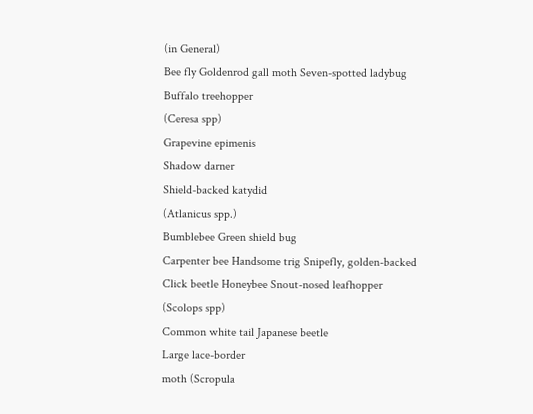(in General)
Bee fly Goldenrod gall moth Seven-spotted ladybug
Buffalo treehopper
(Ceresa spp)
Grapevine epimenis
Shadow darner
Shield-backed katydid
(Atlanicus spp.)
Bumblebee Green shield bug
Carpenter bee Handsome trig Snipefly, golden-backed
Click beetle Honeybee Snout-nosed leafhopper
(Scolops spp)
Common white tail Japanese beetle
Large lace-border
moth (Scropula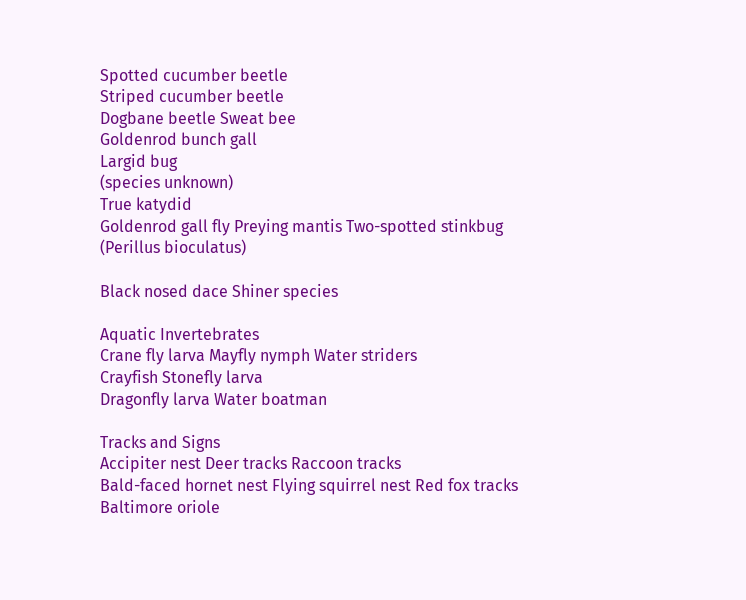Spotted cucumber beetle
Striped cucumber beetle
Dogbane beetle Sweat bee
Goldenrod bunch gall
Largid bug
(species unknown)
True katydid
Goldenrod gall fly Preying mantis Two-spotted stinkbug
(Perillus bioculatus)

Black nosed dace Shiner species

Aquatic Invertebrates
Crane fly larva Mayfly nymph Water striders
Crayfish Stonefly larva
Dragonfly larva Water boatman

Tracks and Signs
Accipiter nest Deer tracks Raccoon tracks
Bald-faced hornet nest Flying squirrel nest Red fox tracks
Baltimore oriole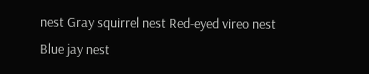nest Gray squirrel nest Red-eyed vireo nest
Blue jay nest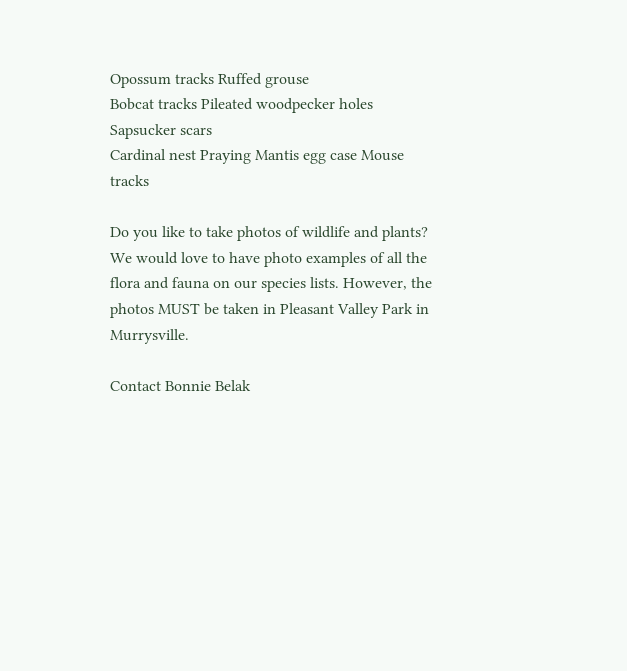Opossum tracks Ruffed grouse
Bobcat tracks Pileated woodpecker holes Sapsucker scars
Cardinal nest Praying Mantis egg case Mouse tracks

Do you like to take photos of wildlife and plants? We would love to have photo examples of all the flora and fauna on our species lists. However, the photos MUST be taken in Pleasant Valley Park in Murrysville.

Contact Bonnie Belak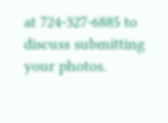at 724-327-6885 to discuss submitting your photos.